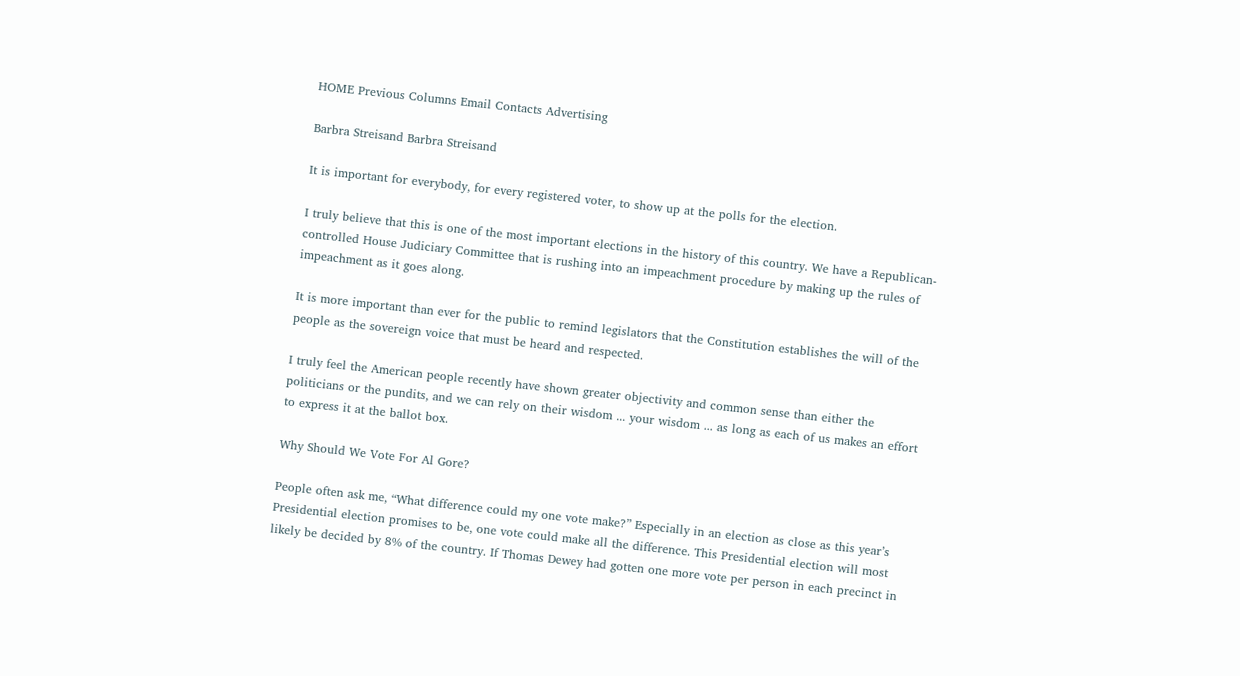HOME Previous Columns Email Contacts Advertising

Barbra Streisand Barbra Streisand

It is important for everybody, for every registered voter, to show up at the polls for the election.

I truly believe that this is one of the most important elections in the history of this country. We have a Republican-controlled House Judiciary Committee that is rushing into an impeachment procedure by making up the rules of impeachment as it goes along.

It is more important than ever for the public to remind legislators that the Constitution establishes the will of the people as the sovereign voice that must be heard and respected.

I truly feel the American people recently have shown greater objectivity and common sense than either the politicians or the pundits, and we can rely on their wisdom ... your wisdom ... as long as each of us makes an effort to express it at the ballot box.

Why Should We Vote For Al Gore?

People often ask me, “What difference could my one vote make?” Especially in an election as close as this year’s Presidential election promises to be, one vote could make all the difference. This Presidential election will most likely be decided by 8% of the country. If Thomas Dewey had gotten one more vote per person in each precinct in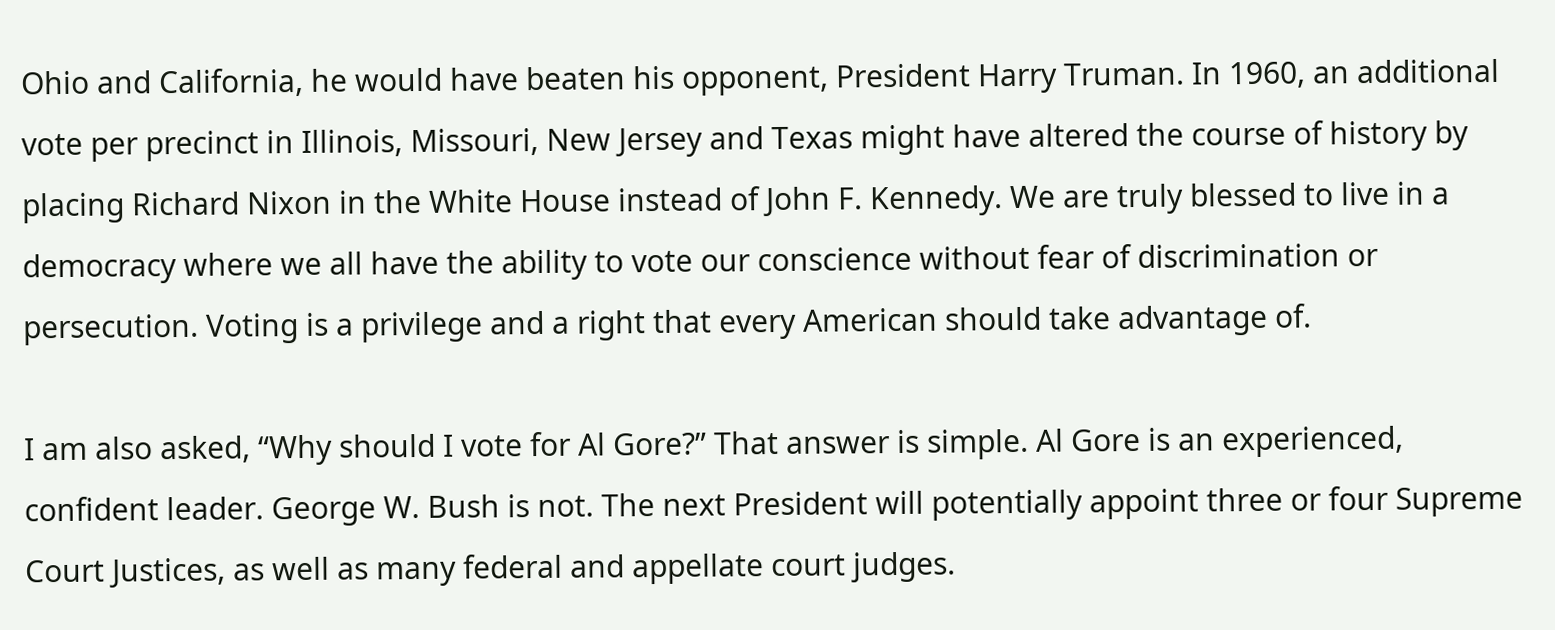Ohio and California, he would have beaten his opponent, President Harry Truman. In 1960, an additional vote per precinct in Illinois, Missouri, New Jersey and Texas might have altered the course of history by placing Richard Nixon in the White House instead of John F. Kennedy. We are truly blessed to live in a democracy where we all have the ability to vote our conscience without fear of discrimination or persecution. Voting is a privilege and a right that every American should take advantage of.

I am also asked, “Why should I vote for Al Gore?” That answer is simple. Al Gore is an experienced, confident leader. George W. Bush is not. The next President will potentially appoint three or four Supreme Court Justices, as well as many federal and appellate court judges.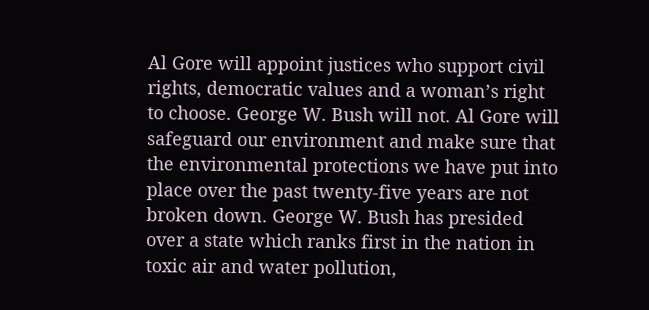Al Gore will appoint justices who support civil rights, democratic values and a woman’s right to choose. George W. Bush will not. Al Gore will safeguard our environment and make sure that the environmental protections we have put into place over the past twenty-five years are not broken down. George W. Bush has presided over a state which ranks first in the nation in toxic air and water pollution,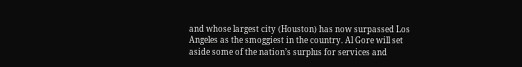and whose largest city (Houston) has now surpassed Los Angeles as the smoggiest in the country. Al Gore will set aside some of the nation’s surplus for services and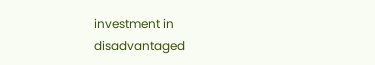investment in disadvantaged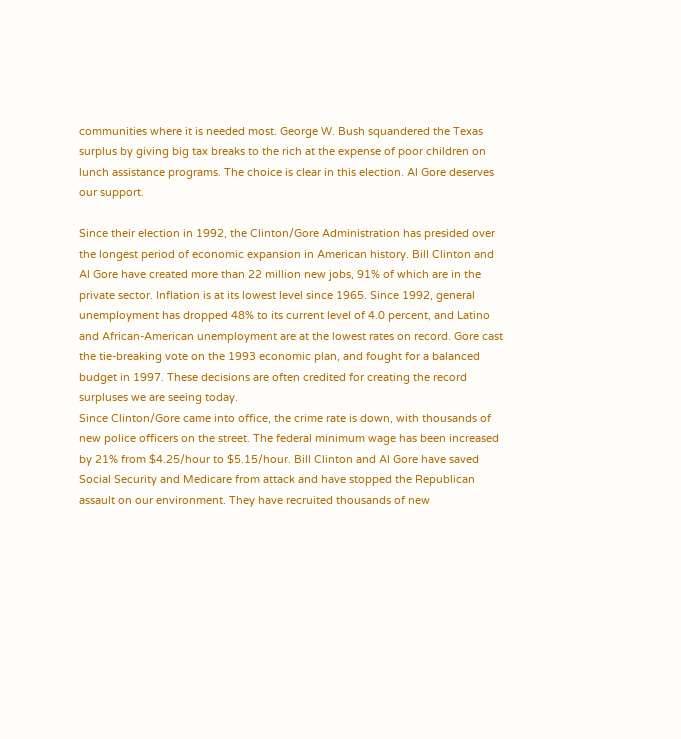communities where it is needed most. George W. Bush squandered the Texas surplus by giving big tax breaks to the rich at the expense of poor children on lunch assistance programs. The choice is clear in this election. Al Gore deserves our support.

Since their election in 1992, the Clinton/Gore Administration has presided over the longest period of economic expansion in American history. Bill Clinton and Al Gore have created more than 22 million new jobs, 91% of which are in the private sector. Inflation is at its lowest level since 1965. Since 1992, general unemployment has dropped 48% to its current level of 4.0 percent, and Latino and African-American unemployment are at the lowest rates on record. Gore cast the tie-breaking vote on the 1993 economic plan, and fought for a balanced budget in 1997. These decisions are often credited for creating the record surpluses we are seeing today.
Since Clinton/Gore came into office, the crime rate is down, with thousands of new police officers on the street. The federal minimum wage has been increased by 21% from $4.25/hour to $5.15/hour. Bill Clinton and Al Gore have saved Social Security and Medicare from attack and have stopped the Republican assault on our environment. They have recruited thousands of new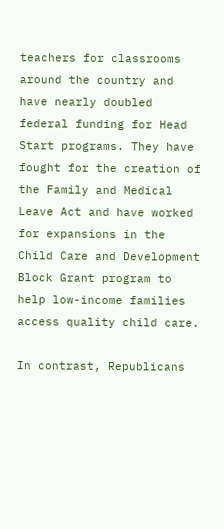teachers for classrooms around the country and have nearly doubled federal funding for Head Start programs. They have fought for the creation of the Family and Medical Leave Act and have worked for expansions in the Child Care and Development Block Grant program to help low-income families access quality child care.

In contrast, Republicans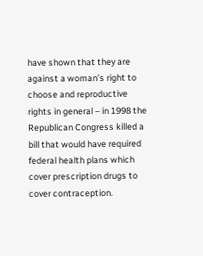have shown that they are against a woman’s right to choose and reproductive rights in general – in 1998 the Republican Congress killed a bill that would have required federal health plans which cover prescription drugs to cover contraception.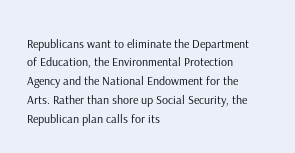Republicans want to eliminate the Department of Education, the Environmental Protection Agency and the National Endowment for the Arts. Rather than shore up Social Security, the Republican plan calls for its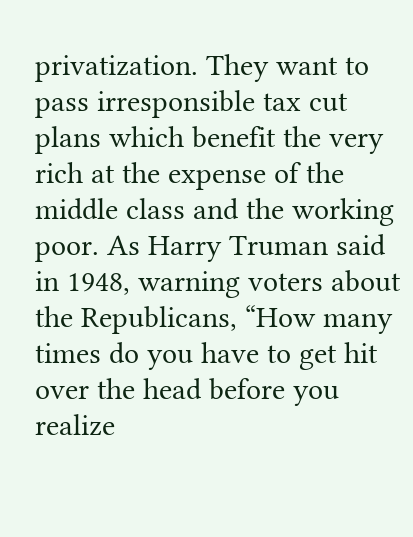privatization. They want to pass irresponsible tax cut plans which benefit the very rich at the expense of the middle class and the working poor. As Harry Truman said in 1948, warning voters about the Republicans, “How many times do you have to get hit over the head before you realize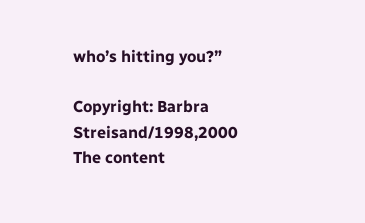who’s hitting you?”

Copyright: Barbra Streisand/1998,2000
The content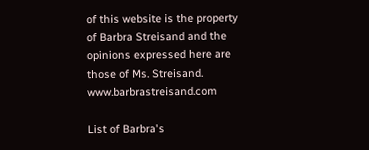of this website is the property of Barbra Streisand and the opinions expressed here are those of Ms. Streisand. www.barbrastreisand.com

List of Barbra's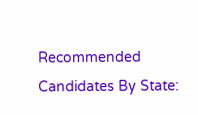Recommended Candidates By State: